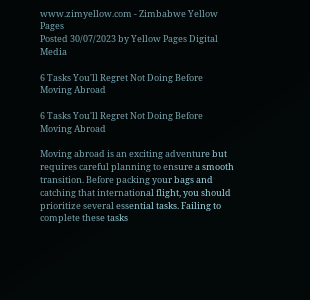www.zimyellow.com - Zimbabwe Yellow Pages
Posted 30/07/2023 by Yellow Pages Digital Media

6 Tasks You'll Regret Not Doing Before Moving Abroad

6 Tasks You'll Regret Not Doing Before Moving Abroad

Moving abroad is an exciting adventure but requires careful planning to ensure a smooth transition. Before packing your bags and catching that international flight, you should prioritize several essential tasks. Failing to complete these tasks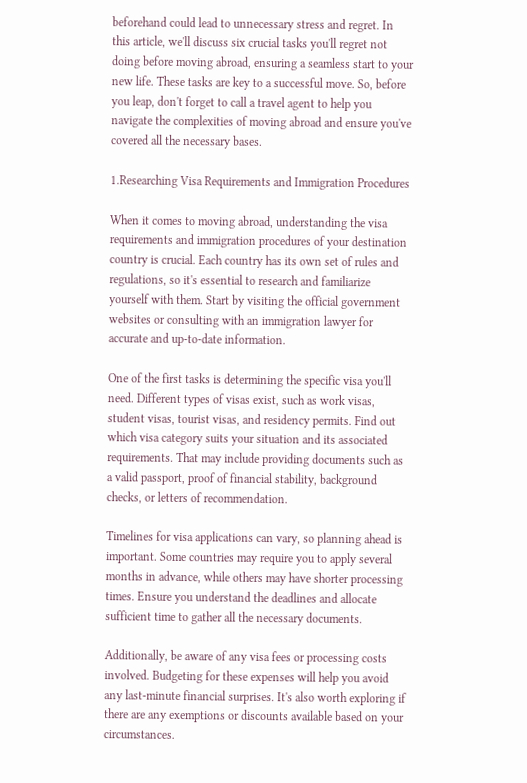beforehand could lead to unnecessary stress and regret. In this article, we'll discuss six crucial tasks you'll regret not doing before moving abroad, ensuring a seamless start to your new life. These tasks are key to a successful move. So, before you leap, don't forget to call a travel agent to help you navigate the complexities of moving abroad and ensure you've covered all the necessary bases.

1.Researching Visa Requirements and Immigration Procedures

When it comes to moving abroad, understanding the visa requirements and immigration procedures of your destination country is crucial. Each country has its own set of rules and regulations, so it's essential to research and familiarize yourself with them. Start by visiting the official government websites or consulting with an immigration lawyer for accurate and up-to-date information.

One of the first tasks is determining the specific visa you'll need. Different types of visas exist, such as work visas, student visas, tourist visas, and residency permits. Find out which visa category suits your situation and its associated requirements. That may include providing documents such as a valid passport, proof of financial stability, background checks, or letters of recommendation.

Timelines for visa applications can vary, so planning ahead is important. Some countries may require you to apply several months in advance, while others may have shorter processing times. Ensure you understand the deadlines and allocate sufficient time to gather all the necessary documents.

Additionally, be aware of any visa fees or processing costs involved. Budgeting for these expenses will help you avoid any last-minute financial surprises. It's also worth exploring if there are any exemptions or discounts available based on your circumstances.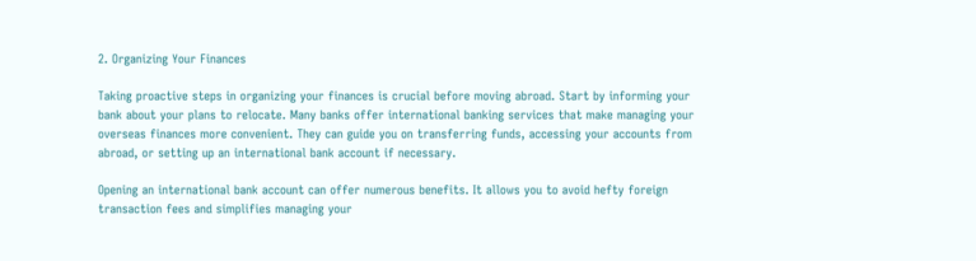2. Organizing Your Finances

Taking proactive steps in organizing your finances is crucial before moving abroad. Start by informing your bank about your plans to relocate. Many banks offer international banking services that make managing your overseas finances more convenient. They can guide you on transferring funds, accessing your accounts from abroad, or setting up an international bank account if necessary.

Opening an international bank account can offer numerous benefits. It allows you to avoid hefty foreign transaction fees and simplifies managing your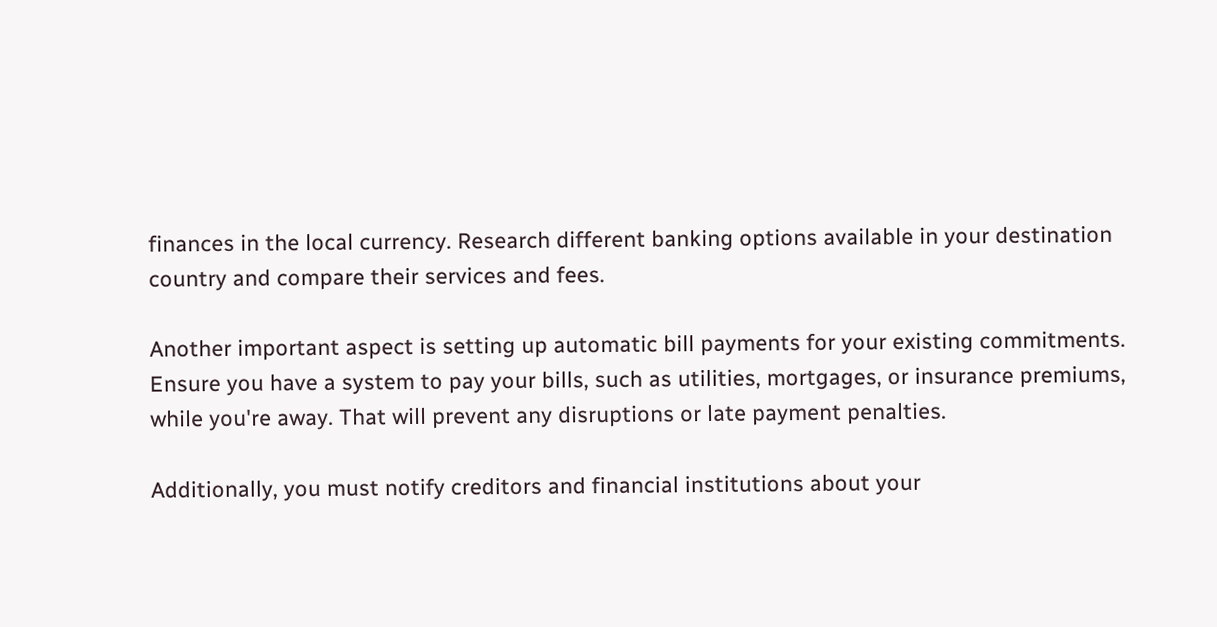finances in the local currency. Research different banking options available in your destination country and compare their services and fees.

Another important aspect is setting up automatic bill payments for your existing commitments. Ensure you have a system to pay your bills, such as utilities, mortgages, or insurance premiums, while you're away. That will prevent any disruptions or late payment penalties.

Additionally, you must notify creditors and financial institutions about your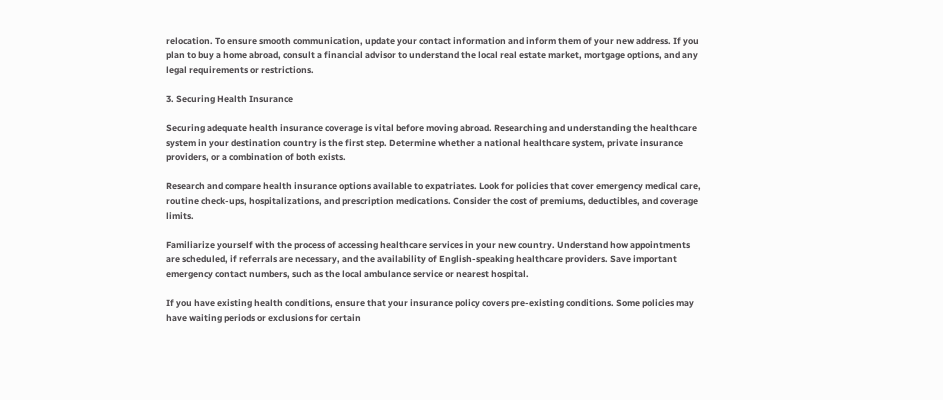relocation. To ensure smooth communication, update your contact information and inform them of your new address. If you plan to buy a home abroad, consult a financial advisor to understand the local real estate market, mortgage options, and any legal requirements or restrictions.

3. Securing Health Insurance

Securing adequate health insurance coverage is vital before moving abroad. Researching and understanding the healthcare system in your destination country is the first step. Determine whether a national healthcare system, private insurance providers, or a combination of both exists.

Research and compare health insurance options available to expatriates. Look for policies that cover emergency medical care, routine check-ups, hospitalizations, and prescription medications. Consider the cost of premiums, deductibles, and coverage limits.

Familiarize yourself with the process of accessing healthcare services in your new country. Understand how appointments are scheduled, if referrals are necessary, and the availability of English-speaking healthcare providers. Save important emergency contact numbers, such as the local ambulance service or nearest hospital.

If you have existing health conditions, ensure that your insurance policy covers pre-existing conditions. Some policies may have waiting periods or exclusions for certain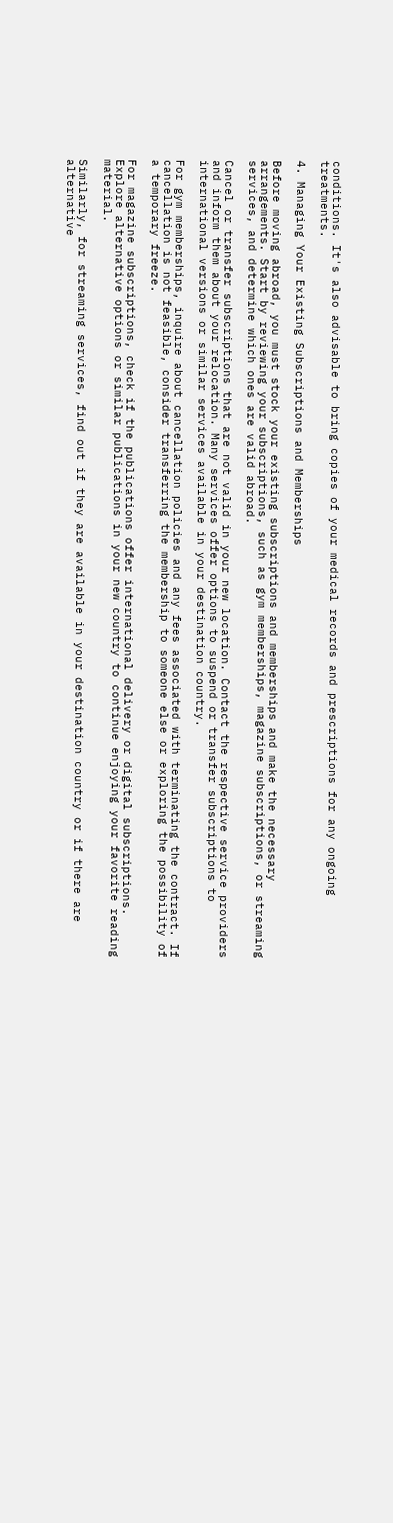conditions. It's also advisable to bring copies of your medical records and prescriptions for any ongoing treatments.

4. Managing Your Existing Subscriptions and Memberships

Before moving abroad, you must stock your existing subscriptions and memberships and make the necessary arrangements. Start by reviewing your subscriptions, such as gym memberships, magazine subscriptions, or streaming services, and determine which ones are valid abroad.

Cancel or transfer subscriptions that are not valid in your new location. Contact the respective service providers and inform them about your relocation. Many services offer options to suspend or transfer subscriptions to international versions or similar services available in your destination country.

For gym memberships, inquire about cancellation policies and any fees associated with terminating the contract. If cancellation is not feasible, consider transferring the membership to someone else or exploring the possibility of a temporary freeze.

For magazine subscriptions, check if the publications offer international delivery or digital subscriptions. Explore alternative options or similar publications in your new country to continue enjoying your favorite reading material.

Similarly, for streaming services, find out if they are available in your destination country or if there are alternative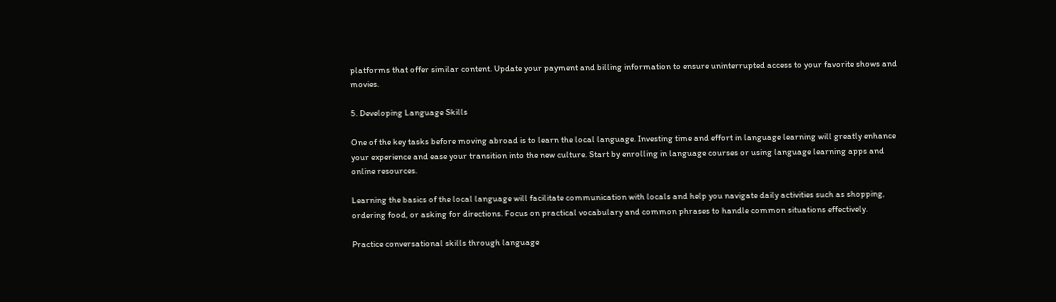platforms that offer similar content. Update your payment and billing information to ensure uninterrupted access to your favorite shows and movies.

5. Developing Language Skills

One of the key tasks before moving abroad is to learn the local language. Investing time and effort in language learning will greatly enhance your experience and ease your transition into the new culture. Start by enrolling in language courses or using language learning apps and online resources.

Learning the basics of the local language will facilitate communication with locals and help you navigate daily activities such as shopping, ordering food, or asking for directions. Focus on practical vocabulary and common phrases to handle common situations effectively.

Practice conversational skills through language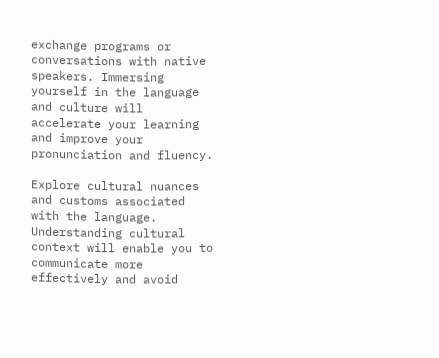exchange programs or conversations with native speakers. Immersing yourself in the language and culture will accelerate your learning and improve your pronunciation and fluency.

Explore cultural nuances and customs associated with the language. Understanding cultural context will enable you to communicate more effectively and avoid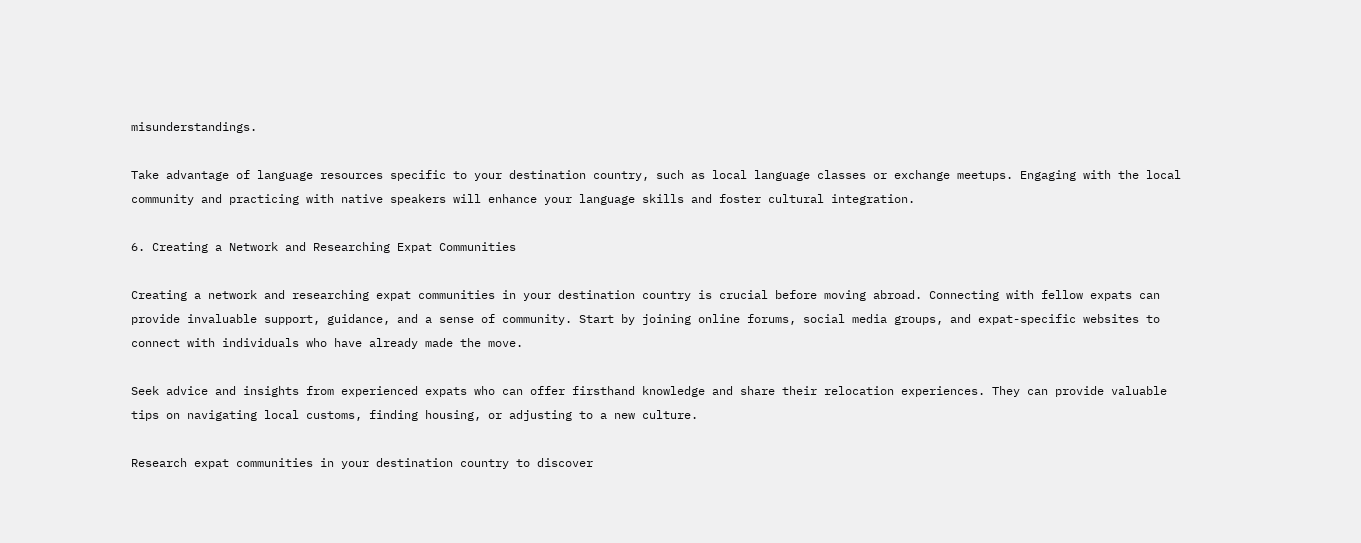misunderstandings.

Take advantage of language resources specific to your destination country, such as local language classes or exchange meetups. Engaging with the local community and practicing with native speakers will enhance your language skills and foster cultural integration.

6. Creating a Network and Researching Expat Communities

Creating a network and researching expat communities in your destination country is crucial before moving abroad. Connecting with fellow expats can provide invaluable support, guidance, and a sense of community. Start by joining online forums, social media groups, and expat-specific websites to connect with individuals who have already made the move.

Seek advice and insights from experienced expats who can offer firsthand knowledge and share their relocation experiences. They can provide valuable tips on navigating local customs, finding housing, or adjusting to a new culture.

Research expat communities in your destination country to discover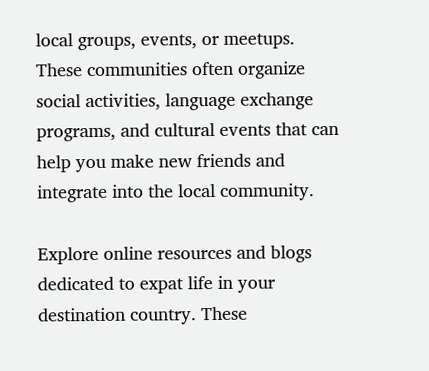local groups, events, or meetups. These communities often organize social activities, language exchange programs, and cultural events that can help you make new friends and integrate into the local community.

Explore online resources and blogs dedicated to expat life in your destination country. These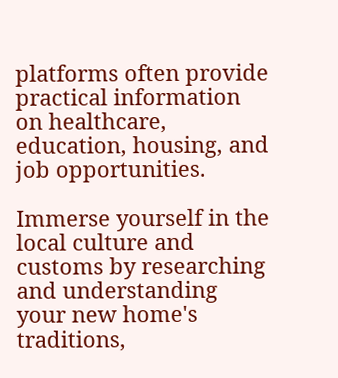platforms often provide practical information on healthcare, education, housing, and job opportunities.

Immerse yourself in the local culture and customs by researching and understanding your new home's traditions,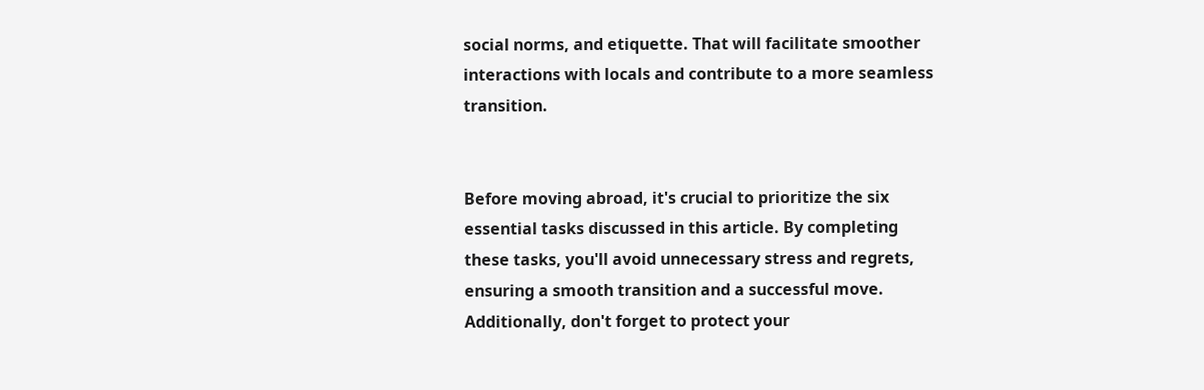social norms, and etiquette. That will facilitate smoother interactions with locals and contribute to a more seamless transition.


Before moving abroad, it's crucial to prioritize the six essential tasks discussed in this article. By completing these tasks, you'll avoid unnecessary stress and regrets, ensuring a smooth transition and a successful move. Additionally, don't forget to protect your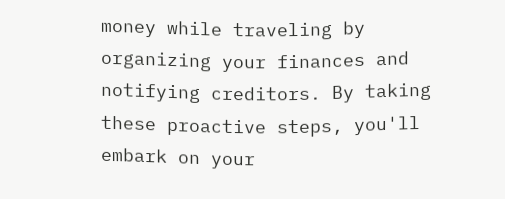money while traveling by organizing your finances and notifying creditors. By taking these proactive steps, you'll embark on your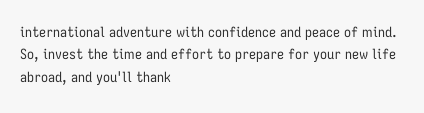international adventure with confidence and peace of mind. So, invest the time and effort to prepare for your new life abroad, and you'll thank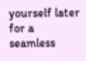yourself later for a seamless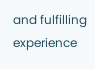and fulfilling experience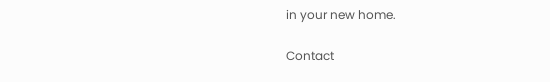in your new home.

Contact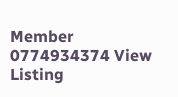Member 0774934374 View Listing